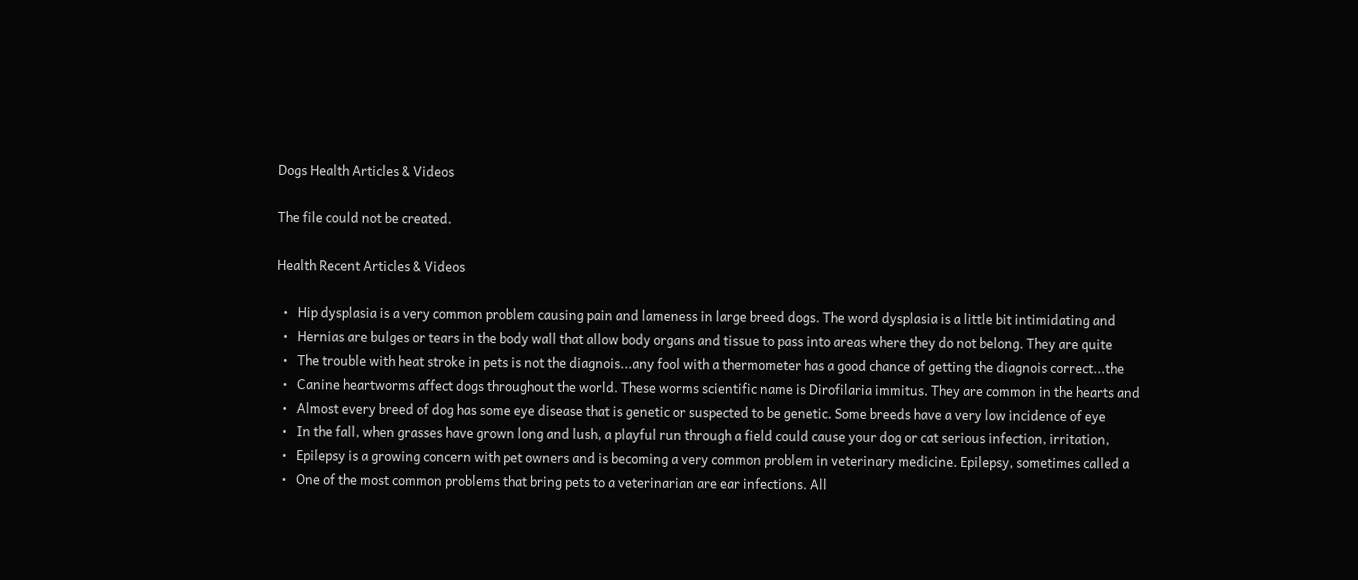Dogs Health Articles & Videos

The file could not be created.

Health Recent Articles & Videos

  •   Hip dysplasia is a very common problem causing pain and lameness in large breed dogs. The word dysplasia is a little bit intimidating and
  •   Hernias are bulges or tears in the body wall that allow body organs and tissue to pass into areas where they do not belong. They are quite
  •   The trouble with heat stroke in pets is not the diagnois...any fool with a thermometer has a good chance of getting the diagnois correct...the
  •   Canine heartworms affect dogs throughout the world. These worms scientific name is Dirofilaria immitus. They are common in the hearts and
  •   Almost every breed of dog has some eye disease that is genetic or suspected to be genetic. Some breeds have a very low incidence of eye
  •   In the fall, when grasses have grown long and lush, a playful run through a field could cause your dog or cat serious infection, irritation,
  •   Epilepsy is a growing concern with pet owners and is becoming a very common problem in veterinary medicine. Epilepsy, sometimes called a
  •   One of the most common problems that bring pets to a veterinarian are ear infections. All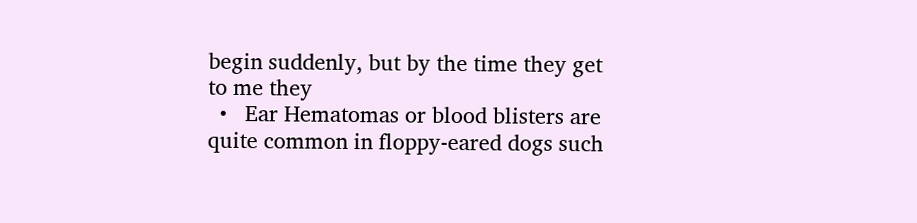begin suddenly, but by the time they get to me they
  •   Ear Hematomas or blood blisters are quite common in floppy-eared dogs such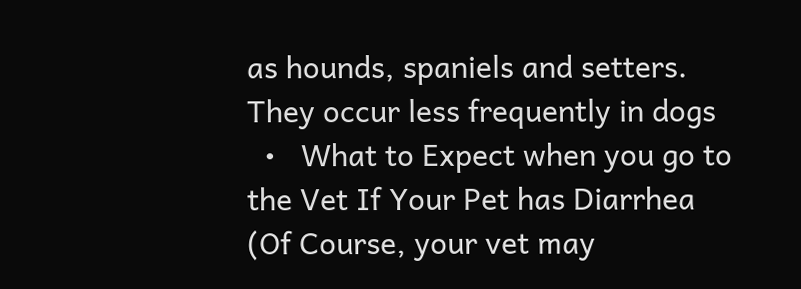as hounds, spaniels and setters. They occur less frequently in dogs
  •   What to Expect when you go to the Vet If Your Pet has Diarrhea (Of Course, your vet may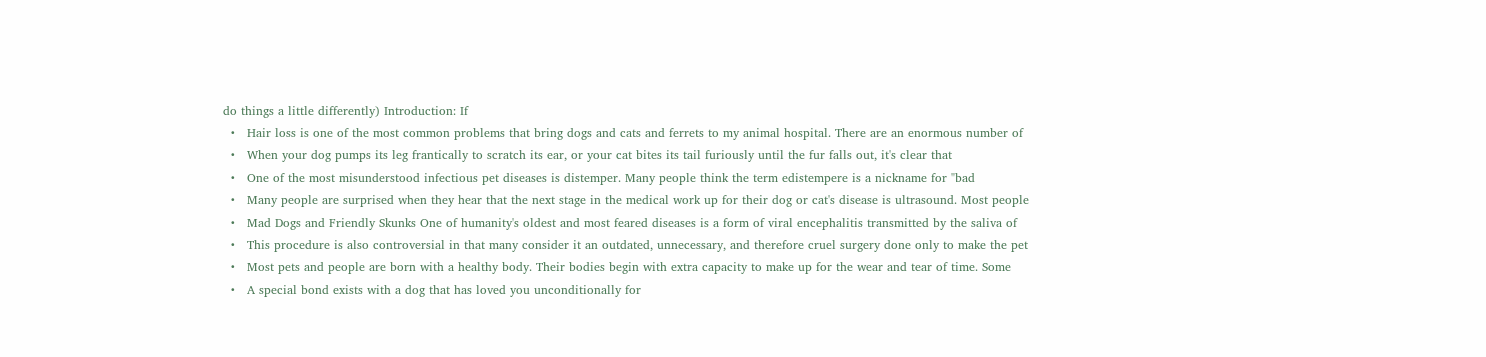do things a little differently) Introduction: If
  •   Hair loss is one of the most common problems that bring dogs and cats and ferrets to my animal hospital. There are an enormous number of
  •   When your dog pumps its leg frantically to scratch its ear, or your cat bites its tail furiously until the fur falls out, it's clear that
  •   One of the most misunderstood infectious pet diseases is distemper. Many people think the term edistempere is a nickname for "bad
  •   Many people are surprised when they hear that the next stage in the medical work up for their dog or cat's disease is ultrasound. Most people
  •   Mad Dogs and Friendly Skunks One of humanity's oldest and most feared diseases is a form of viral encephalitis transmitted by the saliva of
  •   This procedure is also controversial in that many consider it an outdated, unnecessary, and therefore cruel surgery done only to make the pet
  •   Most pets and people are born with a healthy body. Their bodies begin with extra capacity to make up for the wear and tear of time. Some
  •   A special bond exists with a dog that has loved you unconditionally for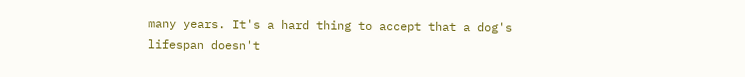many years. It's a hard thing to accept that a dog's lifespan doesn't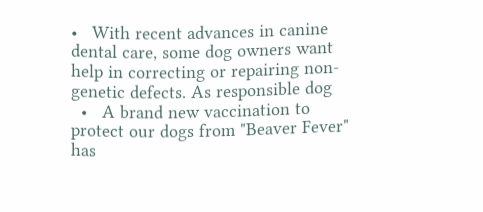•   With recent advances in canine dental care, some dog owners want help in correcting or repairing non-genetic defects. As responsible dog
  •   A brand new vaccination to protect our dogs from "Beaver Fever" has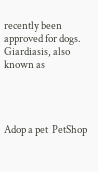recently been approved for dogs. Giardiasis, also known as




Adop a pet  PetShop